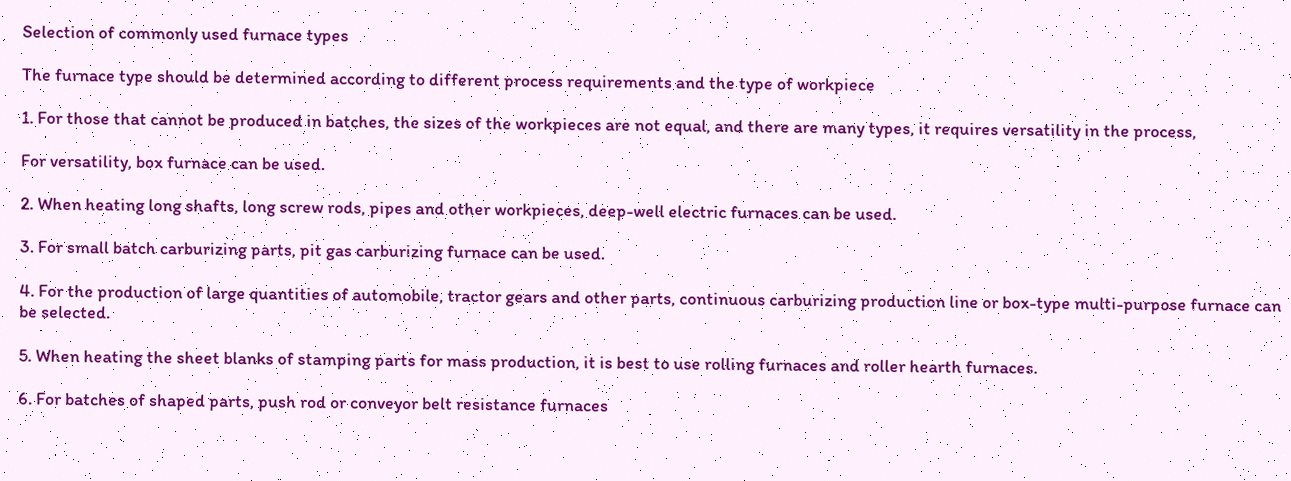Selection of commonly used furnace types

The furnace type should be determined according to different process requirements and the type of workpiece

1. For those that cannot be produced in batches, the sizes of the workpieces are not equal, and there are many types, it requires versatility in the process,

For versatility, box furnace can be used.

2. When heating long shafts, long screw rods, pipes and other workpieces, deep-well electric furnaces can be used.

3. For small batch carburizing parts, pit gas carburizing furnace can be used.

4. For the production of large quantities of automobile, tractor gears and other parts, continuous carburizing production line or box-type multi-purpose furnace can be selected.

5. When heating the sheet blanks of stamping parts for mass production, it is best to use rolling furnaces and roller hearth furnaces.

6. For batches of shaped parts, push rod or conveyor belt resistance furnaces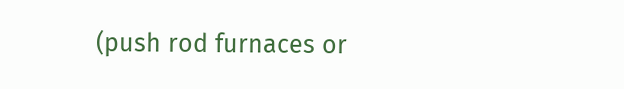(push rod furnaces or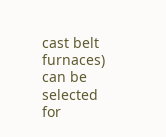cast belt furnaces) can be selected for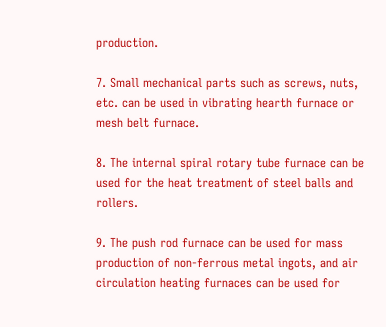production.

7. Small mechanical parts such as screws, nuts, etc. can be used in vibrating hearth furnace or mesh belt furnace.

8. The internal spiral rotary tube furnace can be used for the heat treatment of steel balls and rollers.

9. The push rod furnace can be used for mass production of non-ferrous metal ingots, and air circulation heating furnaces can be used for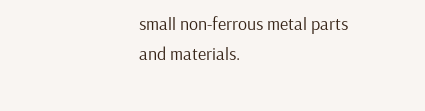small non-ferrous metal parts and materials.